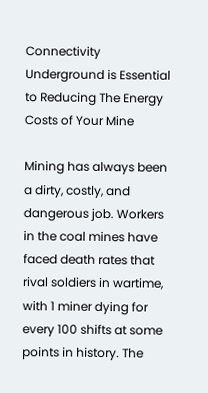Connectivity Underground is Essential to Reducing The Energy Costs of Your Mine

Mining has always been a dirty, costly, and dangerous job. Workers in the coal mines have faced death rates that rival soldiers in wartime, with 1 miner dying for every 100 shifts at some points in history. The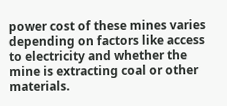power cost of these mines varies depending on factors like access to electricity and whether the mine is extracting coal or other materials.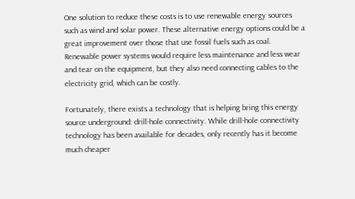One solution to reduce these costs is to use renewable energy sources such as wind and solar power. These alternative energy options could be a great improvement over those that use fossil fuels such as coal. Renewable power systems would require less maintenance and less wear and tear on the equipment, but they also need connecting cables to the electricity grid, which can be costly.

Fortunately, there exists a technology that is helping bring this energy source underground: drill-hole connectivity. While drill-hole connectivity technology has been available for decades, only recently has it become much cheaper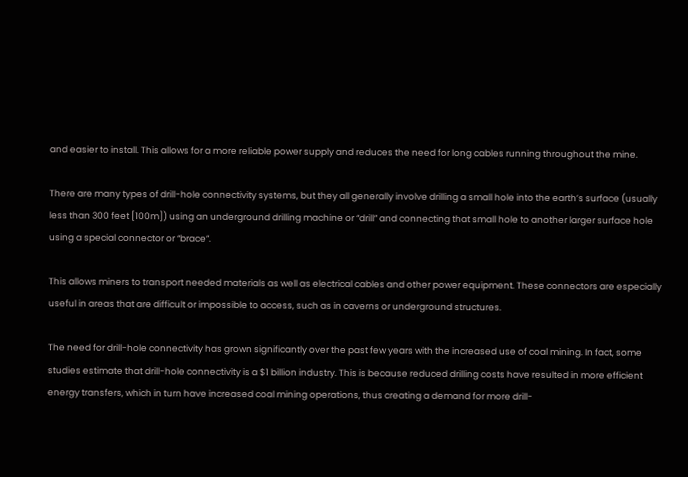and easier to install. This allows for a more reliable power supply and reduces the need for long cables running throughout the mine.

There are many types of drill-hole connectivity systems, but they all generally involve drilling a small hole into the earth’s surface (usually less than 300 feet [100m]) using an underground drilling machine or “drill” and connecting that small hole to another larger surface hole using a special connector or “brace”.

This allows miners to transport needed materials as well as electrical cables and other power equipment. These connectors are especially useful in areas that are difficult or impossible to access, such as in caverns or underground structures.

The need for drill-hole connectivity has grown significantly over the past few years with the increased use of coal mining. In fact, some studies estimate that drill-hole connectivity is a $1 billion industry. This is because reduced drilling costs have resulted in more efficient energy transfers, which in turn have increased coal mining operations, thus creating a demand for more drill-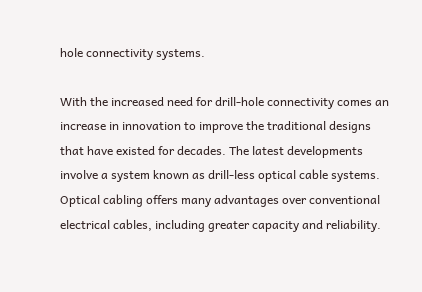hole connectivity systems.

With the increased need for drill-hole connectivity comes an increase in innovation to improve the traditional designs that have existed for decades. The latest developments involve a system known as drill-less optical cable systems. Optical cabling offers many advantages over conventional electrical cables, including greater capacity and reliability.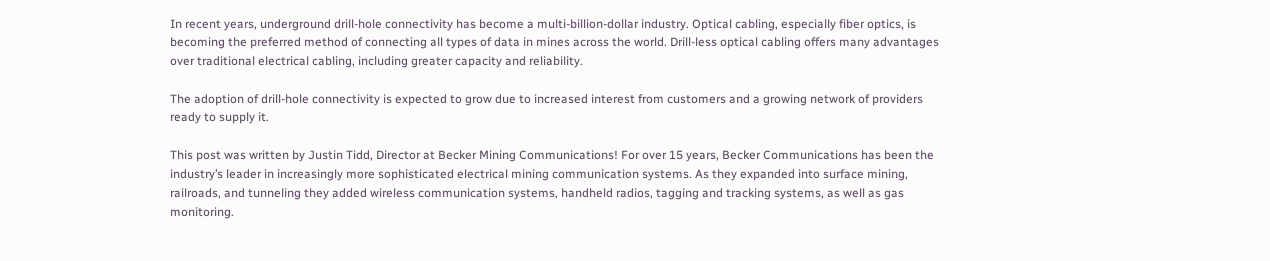In recent years, underground drill-hole connectivity has become a multi-billion-dollar industry. Optical cabling, especially fiber optics, is becoming the preferred method of connecting all types of data in mines across the world. Drill-less optical cabling offers many advantages over traditional electrical cabling, including greater capacity and reliability.

The adoption of drill-hole connectivity is expected to grow due to increased interest from customers and a growing network of providers ready to supply it.

This post was written by Justin Tidd, Director at Becker Mining Communications! For over 15 years, Becker Communications has been the industry’s leader in increasingly more sophisticated electrical mining communication systems. As they expanded into surface mining, railroads, and tunneling they added wireless communication systems, handheld radios, tagging and tracking systems, as well as gas monitoring.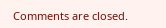Comments are closed.